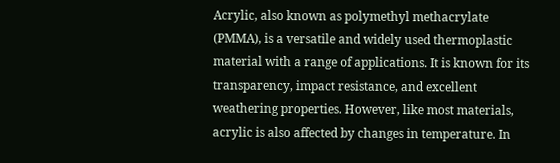Acrylic, also known as polymethyl methacrylate (PMMA), is a versatile and widely used thermoplastic material with a range of applications. It is known for its transparency, impact resistance, and excellent weathering properties. However, like most materials, acrylic is also affected by changes in temperature. In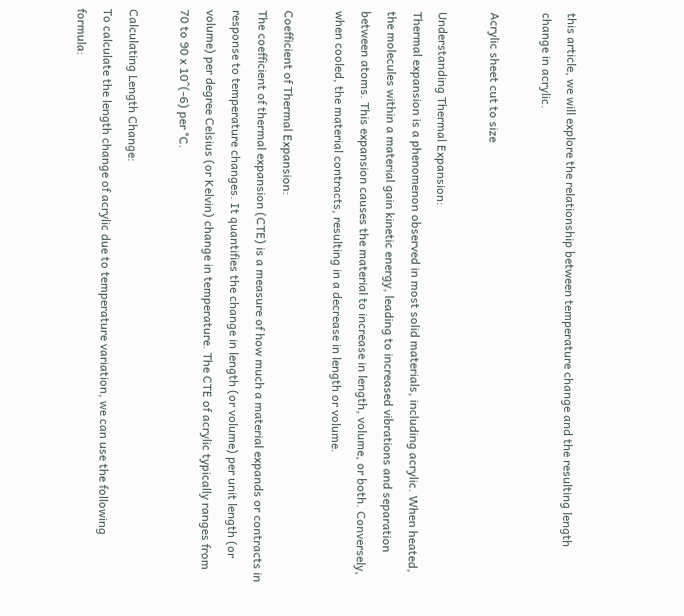this article, we will explore the relationship between temperature change and the resulting length change in acrylic.

Acrylic sheet cut to size

Understanding Thermal Expansion:
Thermal expansion is a phenomenon observed in most solid materials, including acrylic. When heated, the molecules within a material gain kinetic energy, leading to increased vibrations and separation between atoms. This expansion causes the material to increase in length, volume, or both. Conversely, when cooled, the material contracts, resulting in a decrease in length or volume.

Coefficient of Thermal Expansion:
The coefficient of thermal expansion (CTE) is a measure of how much a material expands or contracts in response to temperature changes. It quantifies the change in length (or volume) per unit length (or volume) per degree Celsius (or Kelvin) change in temperature. The CTE of acrylic typically ranges from 70 to 90 x 10^(-6) per °C.

Calculating Length Change:
To calculate the length change of acrylic due to temperature variation, we can use the following formula: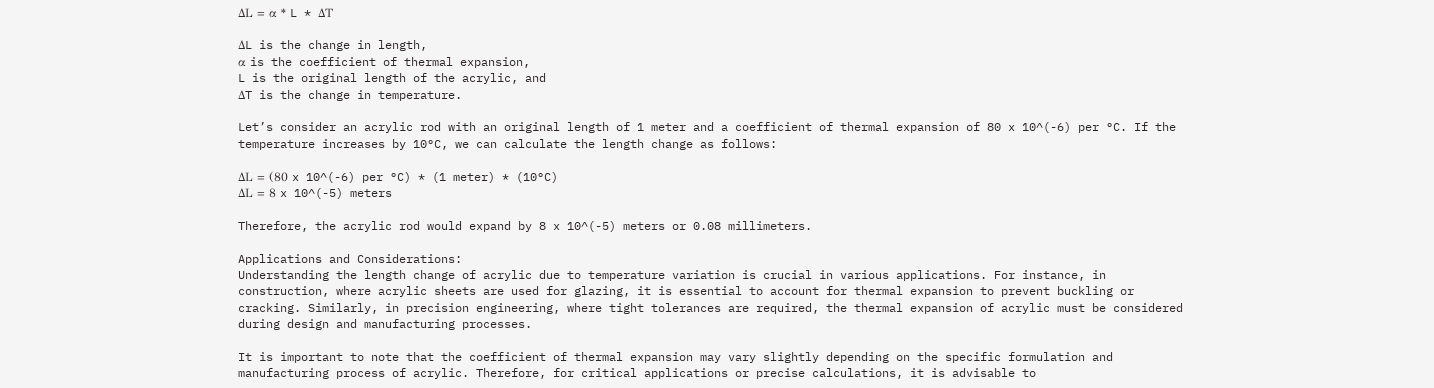ΔL = α * L * ΔT

ΔL is the change in length,
α is the coefficient of thermal expansion,
L is the original length of the acrylic, and
ΔT is the change in temperature.

Let’s consider an acrylic rod with an original length of 1 meter and a coefficient of thermal expansion of 80 x 10^(-6) per °C. If the temperature increases by 10°C, we can calculate the length change as follows:

ΔL = (80 x 10^(-6) per °C) * (1 meter) * (10°C)
ΔL = 8 x 10^(-5) meters

Therefore, the acrylic rod would expand by 8 x 10^(-5) meters or 0.08 millimeters.

Applications and Considerations:
Understanding the length change of acrylic due to temperature variation is crucial in various applications. For instance, in construction, where acrylic sheets are used for glazing, it is essential to account for thermal expansion to prevent buckling or cracking. Similarly, in precision engineering, where tight tolerances are required, the thermal expansion of acrylic must be considered during design and manufacturing processes.

It is important to note that the coefficient of thermal expansion may vary slightly depending on the specific formulation and manufacturing process of acrylic. Therefore, for critical applications or precise calculations, it is advisable to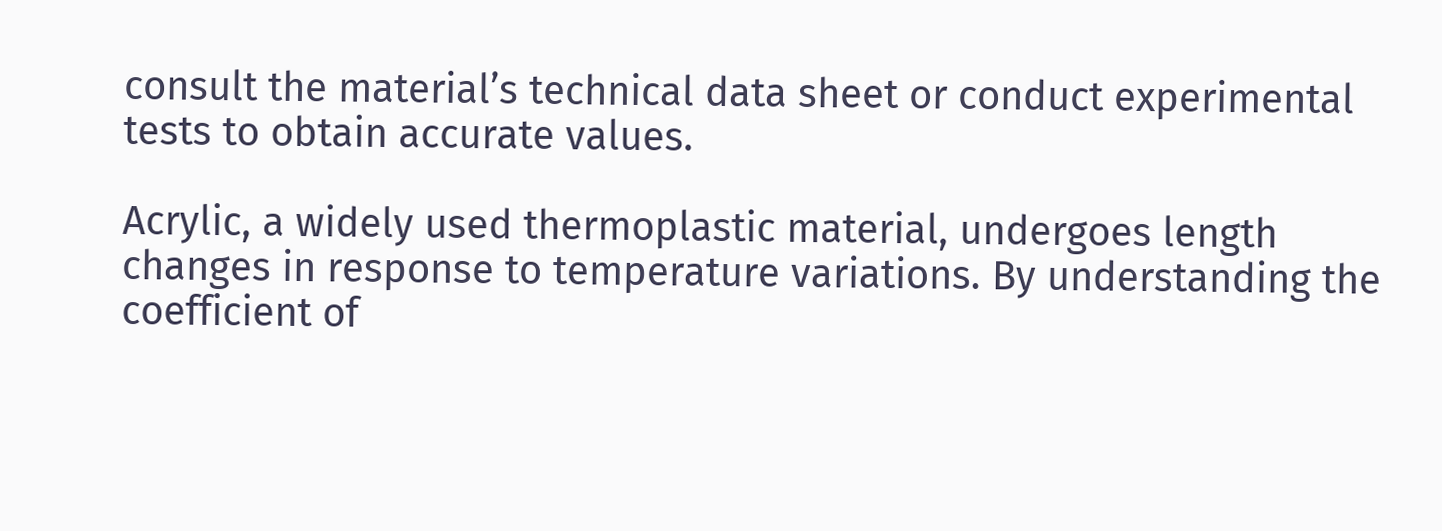consult the material’s technical data sheet or conduct experimental tests to obtain accurate values.

Acrylic, a widely used thermoplastic material, undergoes length changes in response to temperature variations. By understanding the coefficient of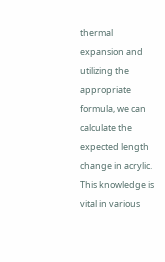thermal expansion and utilizing the appropriate formula, we can calculate the expected length change in acrylic. This knowledge is vital in various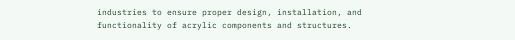industries to ensure proper design, installation, and functionality of acrylic components and structures.